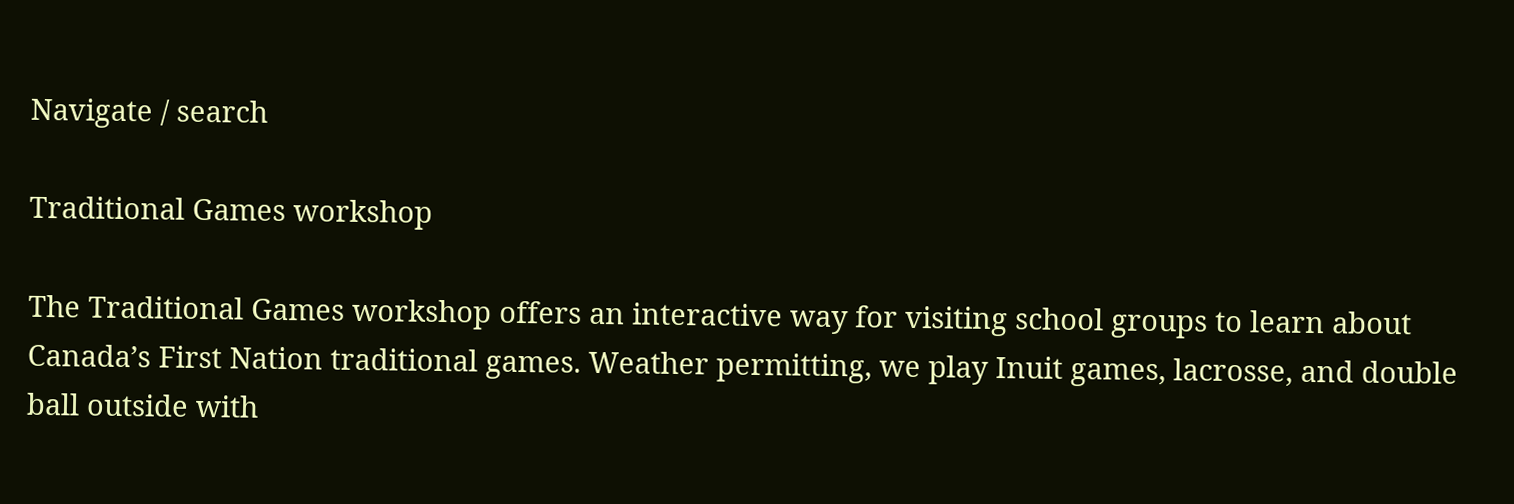Navigate / search

Traditional Games workshop

The Traditional Games workshop offers an interactive way for visiting school groups to learn about Canada’s First Nation traditional games. Weather permitting, we play Inuit games, lacrosse, and double ball outside with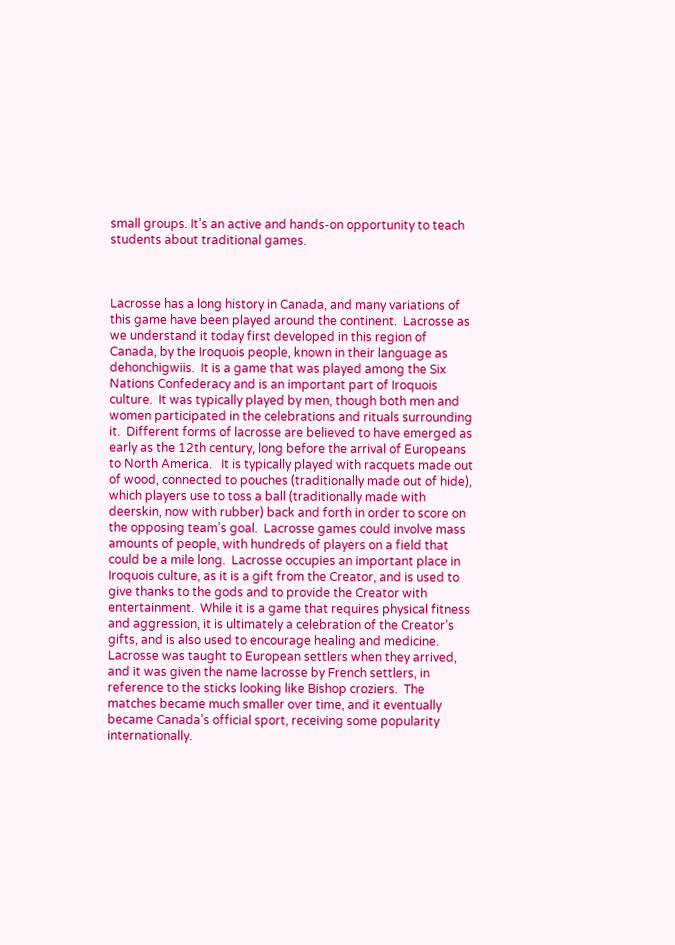small groups. It’s an active and hands-on opportunity to teach students about traditional games.



Lacrosse has a long history in Canada, and many variations of this game have been played around the continent.  Lacrosse as we understand it today first developed in this region of Canada, by the Iroquois people, known in their language as dehonchigwiis.  It is a game that was played among the Six Nations Confederacy and is an important part of Iroquois culture.  It was typically played by men, though both men and women participated in the celebrations and rituals surrounding it.  Different forms of lacrosse are believed to have emerged as early as the 12th century, long before the arrival of Europeans to North America.   It is typically played with racquets made out of wood, connected to pouches (traditionally made out of hide), which players use to toss a ball (traditionally made with deerskin, now with rubber) back and forth in order to score on the opposing team’s goal.  Lacrosse games could involve mass amounts of people, with hundreds of players on a field that could be a mile long.  Lacrosse occupies an important place in Iroquois culture, as it is a gift from the Creator, and is used to give thanks to the gods and to provide the Creator with entertainment.  While it is a game that requires physical fitness and aggression, it is ultimately a celebration of the Creator’s gifts, and is also used to encourage healing and medicine.  Lacrosse was taught to European settlers when they arrived, and it was given the name lacrosse by French settlers, in reference to the sticks looking like Bishop croziers.  The matches became much smaller over time, and it eventually became Canada’s official sport, receiving some popularity internationally.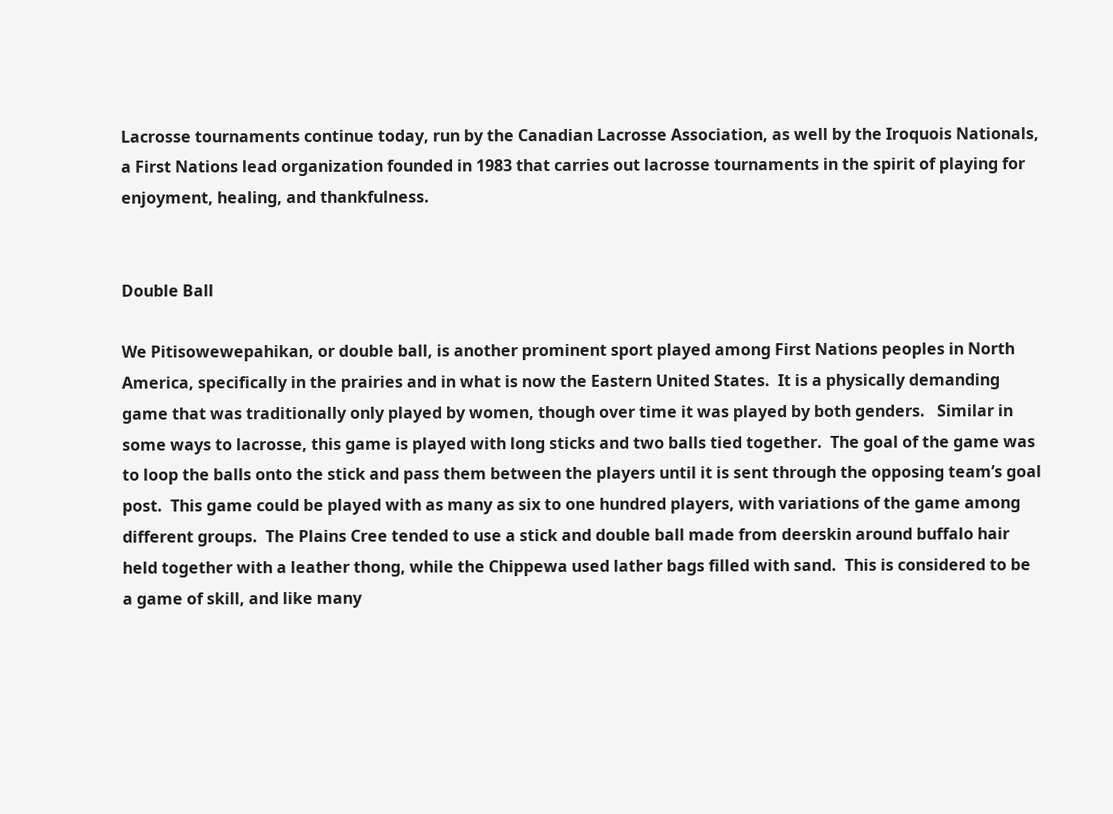Lacrosse tournaments continue today, run by the Canadian Lacrosse Association, as well by the Iroquois Nationals, a First Nations lead organization founded in 1983 that carries out lacrosse tournaments in the spirit of playing for enjoyment, healing, and thankfulness.


Double Ball

We Pitisowewepahikan, or double ball, is another prominent sport played among First Nations peoples in North America, specifically in the prairies and in what is now the Eastern United States.  It is a physically demanding game that was traditionally only played by women, though over time it was played by both genders.   Similar in some ways to lacrosse, this game is played with long sticks and two balls tied together.  The goal of the game was to loop the balls onto the stick and pass them between the players until it is sent through the opposing team’s goal post.  This game could be played with as many as six to one hundred players, with variations of the game among different groups.  The Plains Cree tended to use a stick and double ball made from deerskin around buffalo hair held together with a leather thong, while the Chippewa used lather bags filled with sand.  This is considered to be a game of skill, and like many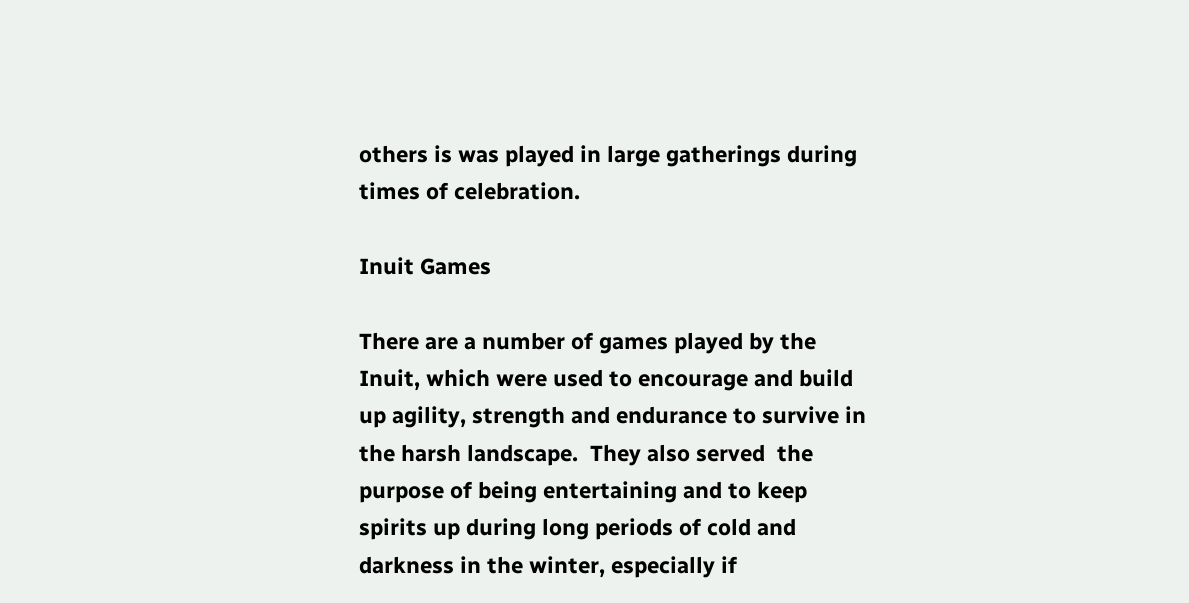others is was played in large gatherings during times of celebration.

Inuit Games

There are a number of games played by the Inuit, which were used to encourage and build up agility, strength and endurance to survive in the harsh landscape.  They also served  the purpose of being entertaining and to keep spirits up during long periods of cold and darkness in the winter, especially if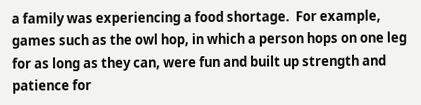a family was experiencing a food shortage.  For example, games such as the owl hop, in which a person hops on one leg for as long as they can, were fun and built up strength and patience for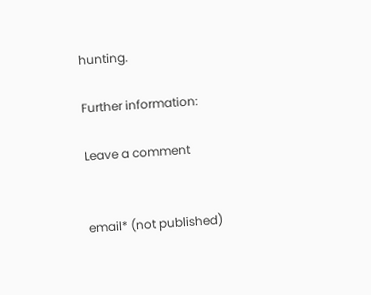hunting.

Further information:

Leave a comment


email* (not published)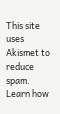This site uses Akismet to reduce spam. Learn how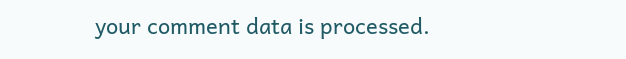your comment data is processed.